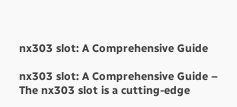nx303 slot: A Comprehensive Guide

nx303 slot: A Comprehensive Guide – The nx303 slot is a cutting-edge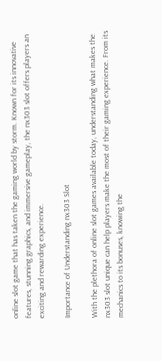online slot game that has taken the gaming world by storm. Known for its innovative features, stunning graphics, and immersive gameplay, the nx303 slot offers players an exciting and rewarding experience.

Importance of Understanding nx303 Slot

With the plethora of online slot games available today, understanding what makes the nx303 slot unique can help players make the most of their gaming experience. From its mechanics to its bonuses, knowing the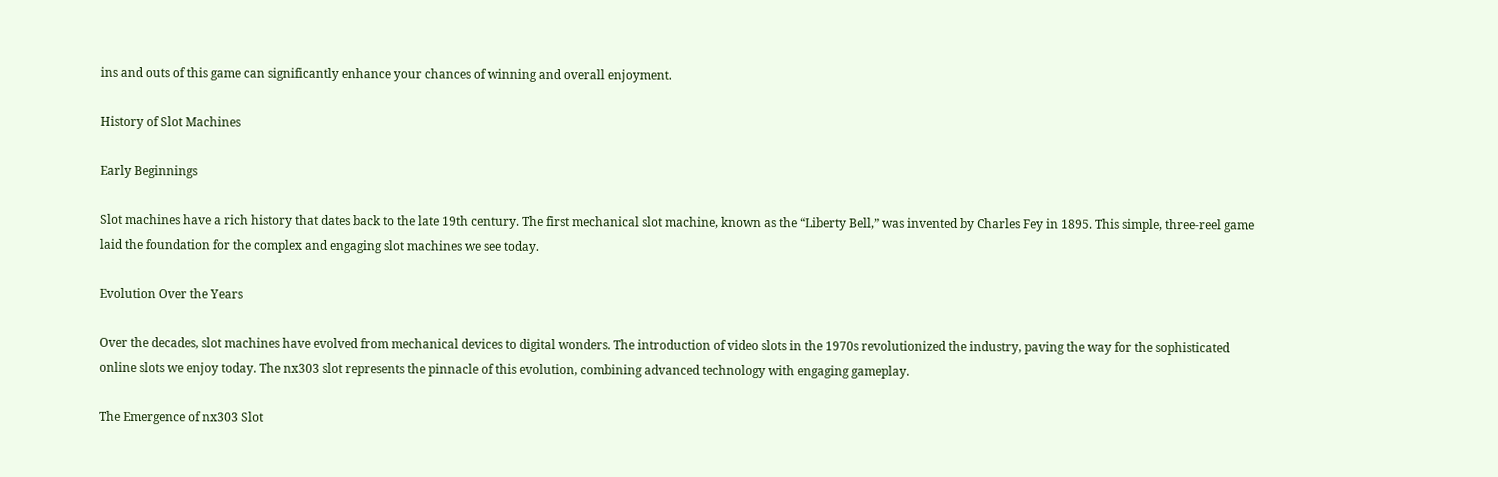ins and outs of this game can significantly enhance your chances of winning and overall enjoyment.

History of Slot Machines

Early Beginnings

Slot machines have a rich history that dates back to the late 19th century. The first mechanical slot machine, known as the “Liberty Bell,” was invented by Charles Fey in 1895. This simple, three-reel game laid the foundation for the complex and engaging slot machines we see today.

Evolution Over the Years

Over the decades, slot machines have evolved from mechanical devices to digital wonders. The introduction of video slots in the 1970s revolutionized the industry, paving the way for the sophisticated online slots we enjoy today. The nx303 slot represents the pinnacle of this evolution, combining advanced technology with engaging gameplay.

The Emergence of nx303 Slot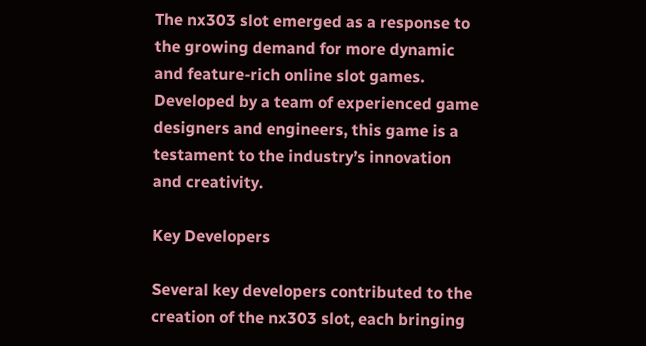The nx303 slot emerged as a response to the growing demand for more dynamic and feature-rich online slot games. Developed by a team of experienced game designers and engineers, this game is a testament to the industry’s innovation and creativity.

Key Developers

Several key developers contributed to the creation of the nx303 slot, each bringing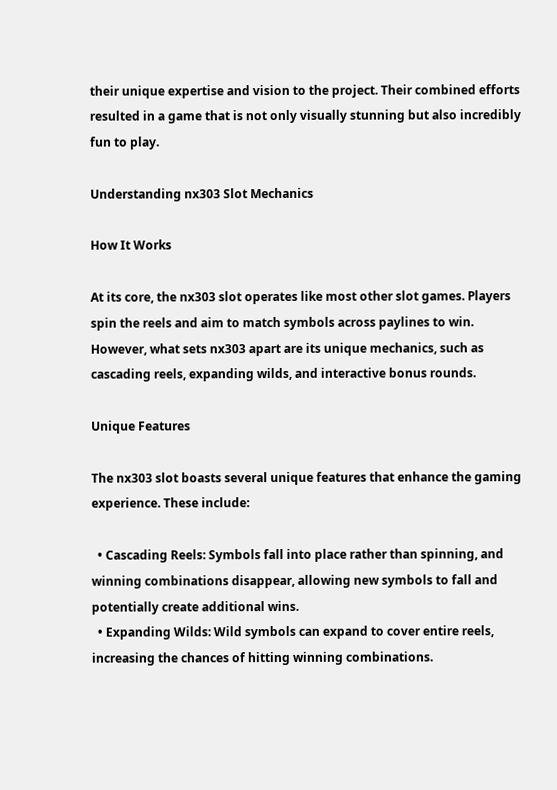their unique expertise and vision to the project. Their combined efforts resulted in a game that is not only visually stunning but also incredibly fun to play.

Understanding nx303 Slot Mechanics

How It Works

At its core, the nx303 slot operates like most other slot games. Players spin the reels and aim to match symbols across paylines to win. However, what sets nx303 apart are its unique mechanics, such as cascading reels, expanding wilds, and interactive bonus rounds.

Unique Features

The nx303 slot boasts several unique features that enhance the gaming experience. These include:

  • Cascading Reels: Symbols fall into place rather than spinning, and winning combinations disappear, allowing new symbols to fall and potentially create additional wins.
  • Expanding Wilds: Wild symbols can expand to cover entire reels, increasing the chances of hitting winning combinations.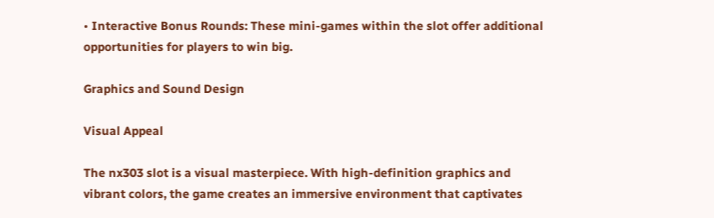• Interactive Bonus Rounds: These mini-games within the slot offer additional opportunities for players to win big.

Graphics and Sound Design

Visual Appeal

The nx303 slot is a visual masterpiece. With high-definition graphics and vibrant colors, the game creates an immersive environment that captivates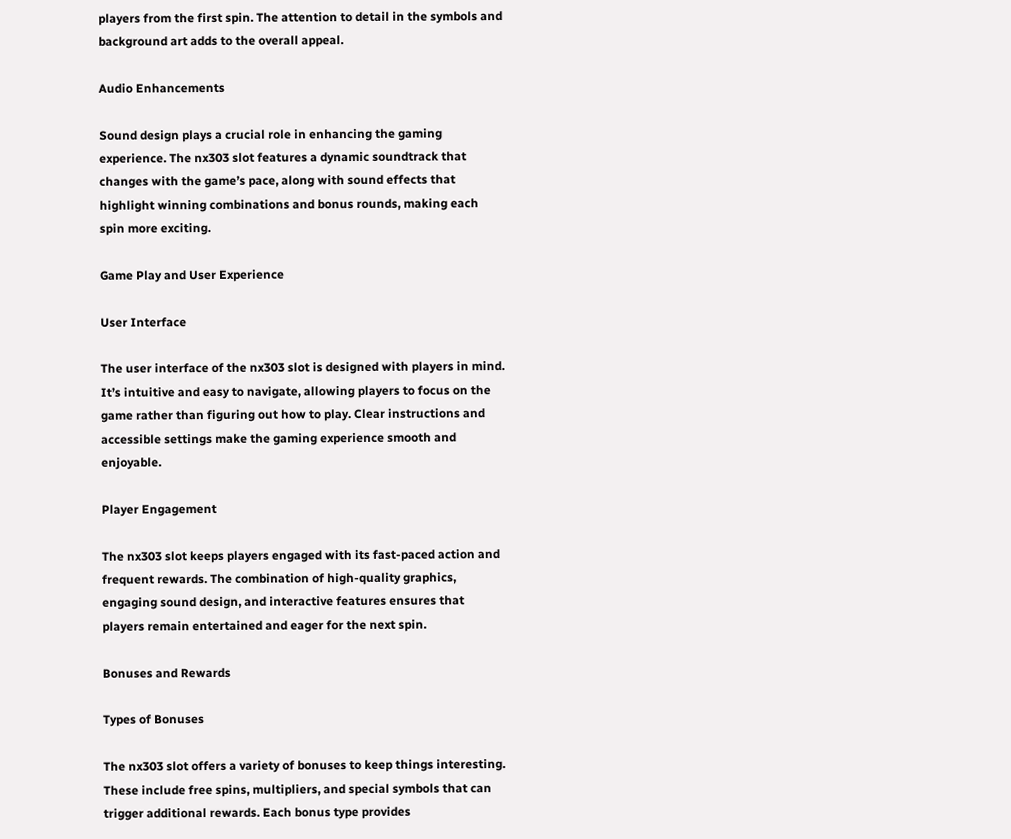players from the first spin. The attention to detail in the symbols and background art adds to the overall appeal.

Audio Enhancements

Sound design plays a crucial role in enhancing the gaming experience. The nx303 slot features a dynamic soundtrack that changes with the game’s pace, along with sound effects that highlight winning combinations and bonus rounds, making each spin more exciting.

Game Play and User Experience

User Interface

The user interface of the nx303 slot is designed with players in mind. It’s intuitive and easy to navigate, allowing players to focus on the game rather than figuring out how to play. Clear instructions and accessible settings make the gaming experience smooth and enjoyable.

Player Engagement

The nx303 slot keeps players engaged with its fast-paced action and frequent rewards. The combination of high-quality graphics, engaging sound design, and interactive features ensures that players remain entertained and eager for the next spin.

Bonuses and Rewards

Types of Bonuses

The nx303 slot offers a variety of bonuses to keep things interesting. These include free spins, multipliers, and special symbols that can trigger additional rewards. Each bonus type provides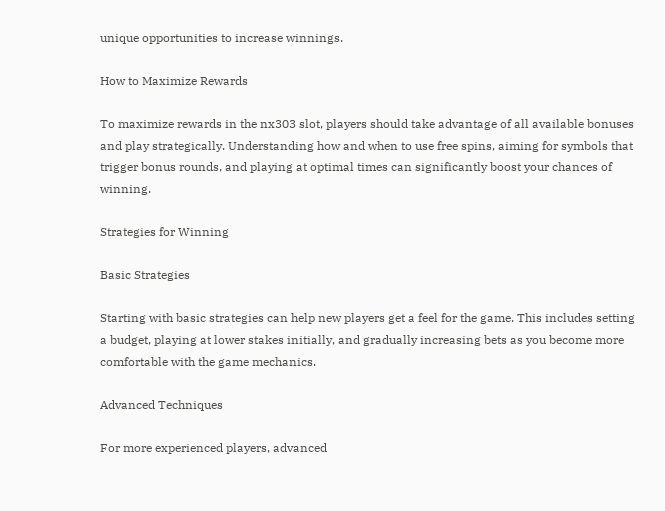unique opportunities to increase winnings.

How to Maximize Rewards

To maximize rewards in the nx303 slot, players should take advantage of all available bonuses and play strategically. Understanding how and when to use free spins, aiming for symbols that trigger bonus rounds, and playing at optimal times can significantly boost your chances of winning.

Strategies for Winning

Basic Strategies

Starting with basic strategies can help new players get a feel for the game. This includes setting a budget, playing at lower stakes initially, and gradually increasing bets as you become more comfortable with the game mechanics.

Advanced Techniques

For more experienced players, advanced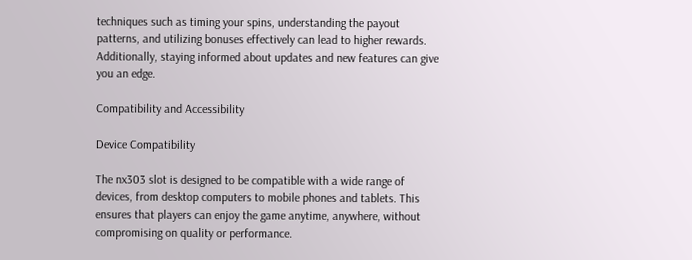techniques such as timing your spins, understanding the payout patterns, and utilizing bonuses effectively can lead to higher rewards. Additionally, staying informed about updates and new features can give you an edge.

Compatibility and Accessibility

Device Compatibility

The nx303 slot is designed to be compatible with a wide range of devices, from desktop computers to mobile phones and tablets. This ensures that players can enjoy the game anytime, anywhere, without compromising on quality or performance.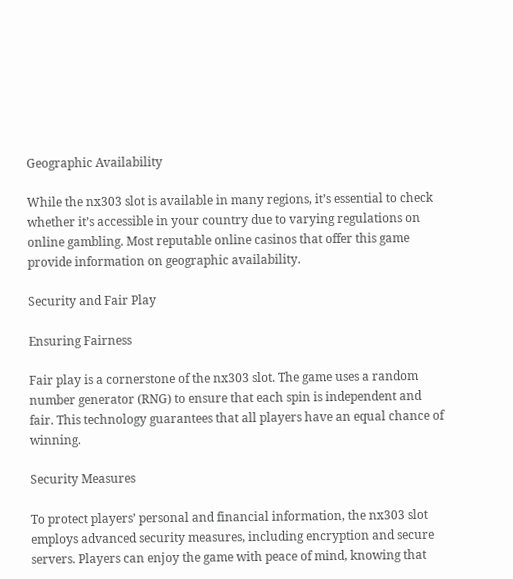Geographic Availability

While the nx303 slot is available in many regions, it’s essential to check whether it’s accessible in your country due to varying regulations on online gambling. Most reputable online casinos that offer this game provide information on geographic availability.

Security and Fair Play

Ensuring Fairness

Fair play is a cornerstone of the nx303 slot. The game uses a random number generator (RNG) to ensure that each spin is independent and fair. This technology guarantees that all players have an equal chance of winning.

Security Measures

To protect players’ personal and financial information, the nx303 slot employs advanced security measures, including encryption and secure servers. Players can enjoy the game with peace of mind, knowing that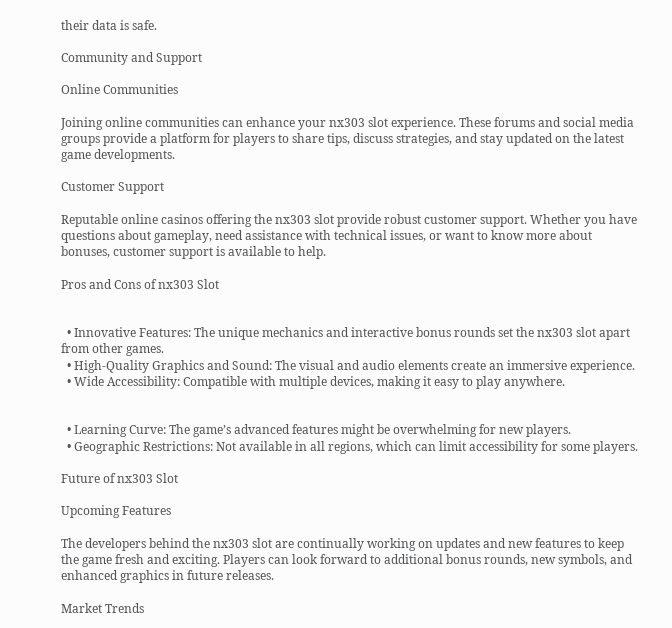their data is safe.

Community and Support

Online Communities

Joining online communities can enhance your nx303 slot experience. These forums and social media groups provide a platform for players to share tips, discuss strategies, and stay updated on the latest game developments.

Customer Support

Reputable online casinos offering the nx303 slot provide robust customer support. Whether you have questions about gameplay, need assistance with technical issues, or want to know more about bonuses, customer support is available to help.

Pros and Cons of nx303 Slot


  • Innovative Features: The unique mechanics and interactive bonus rounds set the nx303 slot apart from other games.
  • High-Quality Graphics and Sound: The visual and audio elements create an immersive experience.
  • Wide Accessibility: Compatible with multiple devices, making it easy to play anywhere.


  • Learning Curve: The game’s advanced features might be overwhelming for new players.
  • Geographic Restrictions: Not available in all regions, which can limit accessibility for some players.

Future of nx303 Slot

Upcoming Features

The developers behind the nx303 slot are continually working on updates and new features to keep the game fresh and exciting. Players can look forward to additional bonus rounds, new symbols, and enhanced graphics in future releases.

Market Trends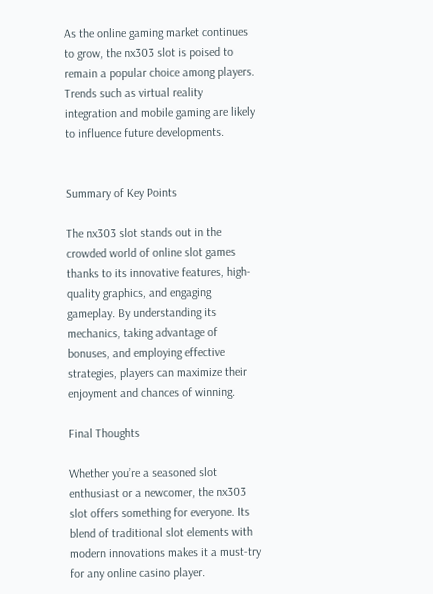As the online gaming market continues to grow, the nx303 slot is poised to remain a popular choice among players. Trends such as virtual reality integration and mobile gaming are likely to influence future developments.


Summary of Key Points

The nx303 slot stands out in the crowded world of online slot games thanks to its innovative features, high-quality graphics, and engaging gameplay. By understanding its mechanics, taking advantage of bonuses, and employing effective strategies, players can maximize their enjoyment and chances of winning.

Final Thoughts

Whether you’re a seasoned slot enthusiast or a newcomer, the nx303 slot offers something for everyone. Its blend of traditional slot elements with modern innovations makes it a must-try for any online casino player.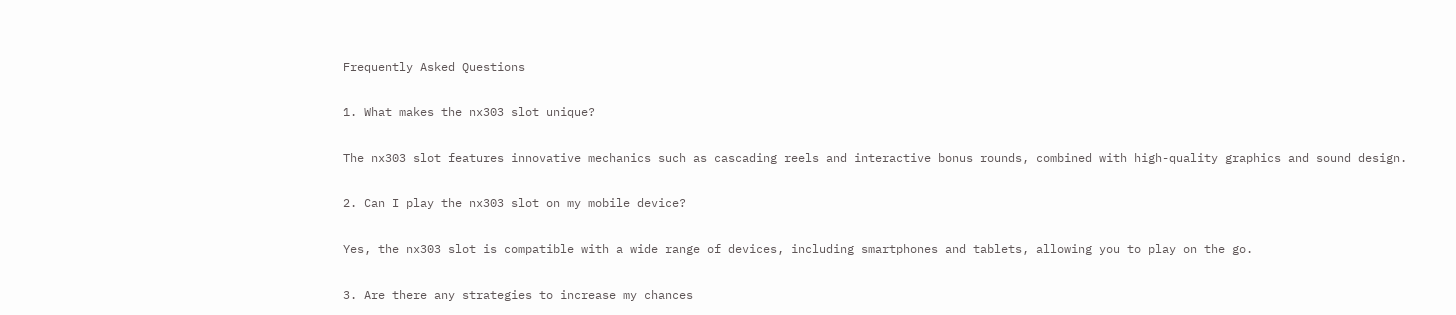Frequently Asked Questions

1. What makes the nx303 slot unique?

The nx303 slot features innovative mechanics such as cascading reels and interactive bonus rounds, combined with high-quality graphics and sound design.

2. Can I play the nx303 slot on my mobile device?

Yes, the nx303 slot is compatible with a wide range of devices, including smartphones and tablets, allowing you to play on the go.

3. Are there any strategies to increase my chances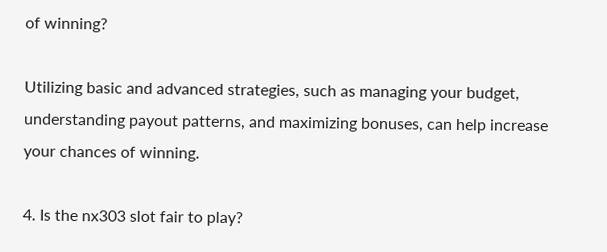of winning?

Utilizing basic and advanced strategies, such as managing your budget, understanding payout patterns, and maximizing bonuses, can help increase your chances of winning.

4. Is the nx303 slot fair to play?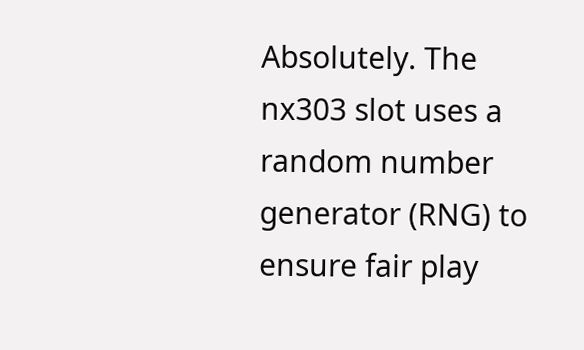Absolutely. The nx303 slot uses a random number generator (RNG) to ensure fair play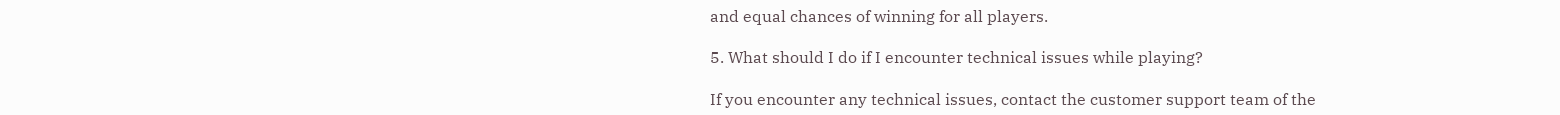and equal chances of winning for all players.

5. What should I do if I encounter technical issues while playing?

If you encounter any technical issues, contact the customer support team of the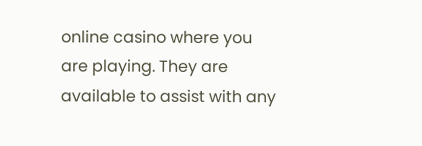online casino where you are playing. They are available to assist with any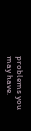problems you may have.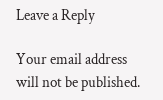Leave a Reply

Your email address will not be published.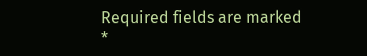Required fields are marked *